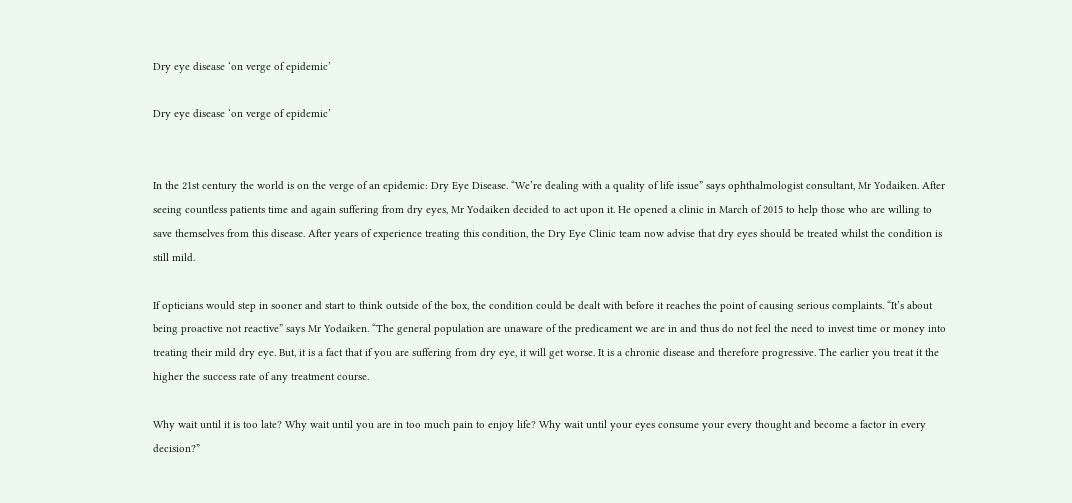Dry eye disease ‘on verge of epidemic’

Dry eye disease ‘on verge of epidemic’


In the 21st century the world is on the verge of an epidemic: Dry Eye Disease. “We’re dealing with a quality of life issue” says ophthalmologist consultant, Mr Yodaiken. After seeing countless patients time and again suffering from dry eyes, Mr Yodaiken decided to act upon it. He opened a clinic in March of 2015 to help those who are willing to save themselves from this disease. After years of experience treating this condition, the Dry Eye Clinic team now advise that dry eyes should be treated whilst the condition is still mild.

If opticians would step in sooner and start to think outside of the box, the condition could be dealt with before it reaches the point of causing serious complaints. “It’s about being proactive not reactive” says Mr Yodaiken. “The general population are unaware of the predicament we are in and thus do not feel the need to invest time or money into treating their mild dry eye. But, it is a fact that if you are suffering from dry eye, it will get worse. It is a chronic disease and therefore progressive. The earlier you treat it the higher the success rate of any treatment course.

Why wait until it is too late? Why wait until you are in too much pain to enjoy life? Why wait until your eyes consume your every thought and become a factor in every decision?”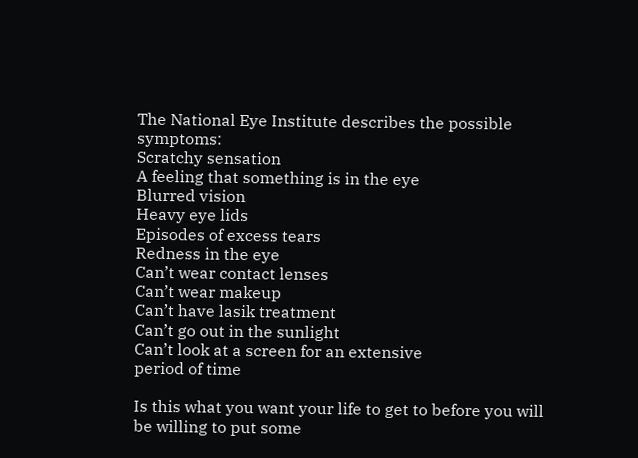The National Eye Institute describes the possible symptoms:
Scratchy sensation
A feeling that something is in the eye
Blurred vision
Heavy eye lids
Episodes of excess tears
Redness in the eye
Can’t wear contact lenses
Can’t wear makeup
Can’t have lasik treatment
Can’t go out in the sunlight
Can’t look at a screen for an extensive
period of time

Is this what you want your life to get to before you will be willing to put some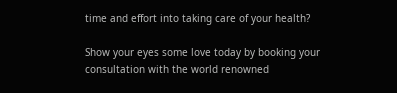time and effort into taking care of your health?

Show your eyes some love today by booking your consultation with the world renowned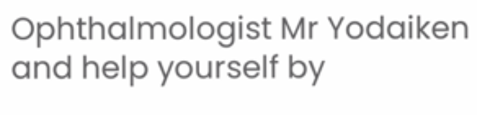Ophthalmologist Mr Yodaiken and help yourself by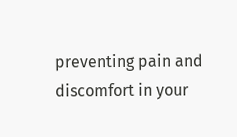preventing pain and discomfort in your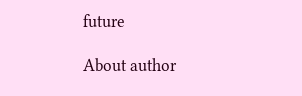future

About author